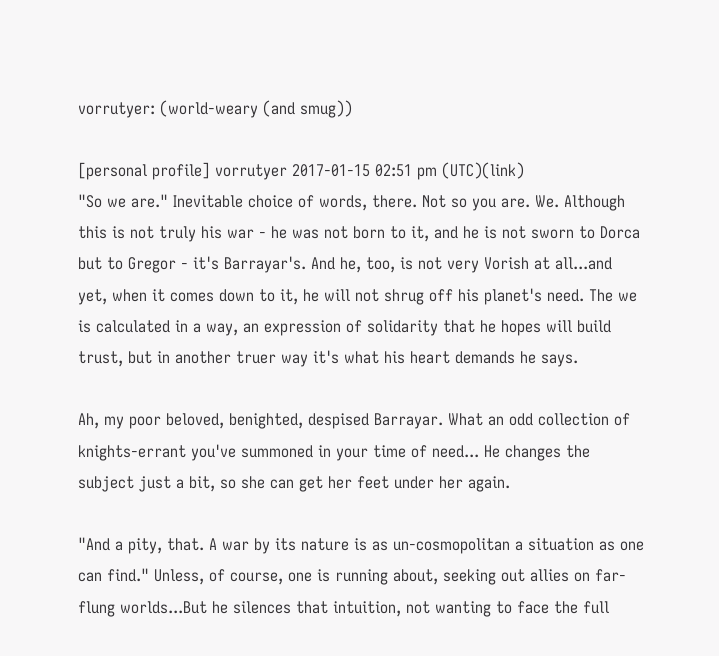vorrutyer: (world-weary (and smug))

[personal profile] vorrutyer 2017-01-15 02:51 pm (UTC)(link)
"So we are." Inevitable choice of words, there. Not so you are. We. Although this is not truly his war - he was not born to it, and he is not sworn to Dorca but to Gregor - it's Barrayar's. And he, too, is not very Vorish at all...and yet, when it comes down to it, he will not shrug off his planet's need. The we is calculated in a way, an expression of solidarity that he hopes will build trust, but in another truer way it's what his heart demands he says.

Ah, my poor beloved, benighted, despised Barrayar. What an odd collection of knights-errant you've summoned in your time of need... He changes the subject just a bit, so she can get her feet under her again.

"And a pity, that. A war by its nature is as un-cosmopolitan a situation as one can find." Unless, of course, one is running about, seeking out allies on far-flung worlds...But he silences that intuition, not wanting to face the full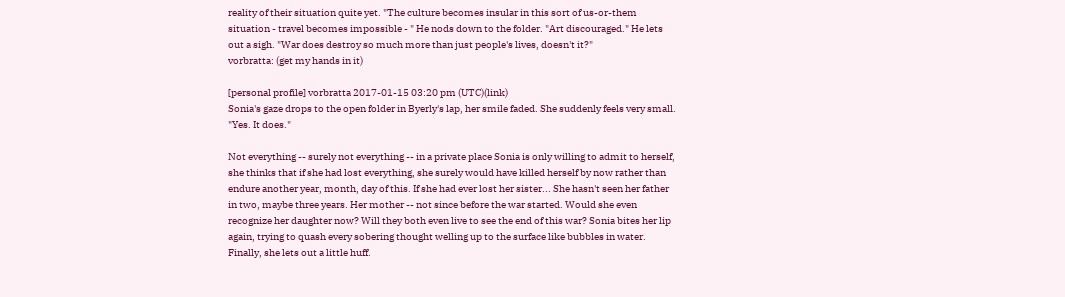reality of their situation quite yet. "The culture becomes insular in this sort of us-or-them situation - travel becomes impossible - " He nods down to the folder. "Art discouraged." He lets out a sigh. "War does destroy so much more than just people's lives, doesn't it?"
vorbratta: (get my hands in it)

[personal profile] vorbratta 2017-01-15 03:20 pm (UTC)(link)
Sonia's gaze drops to the open folder in Byerly's lap, her smile faded. She suddenly feels very small. "Yes. It does."

Not everything -- surely not everything -- in a private place Sonia is only willing to admit to herself, she thinks that if she had lost everything, she surely would have killed herself by now rather than endure another year, month, day of this. If she had ever lost her sister... She hasn't seen her father in two, maybe three years. Her mother -- not since before the war started. Would she even recognize her daughter now? Will they both even live to see the end of this war? Sonia bites her lip again, trying to quash every sobering thought welling up to the surface like bubbles in water. Finally, she lets out a little huff.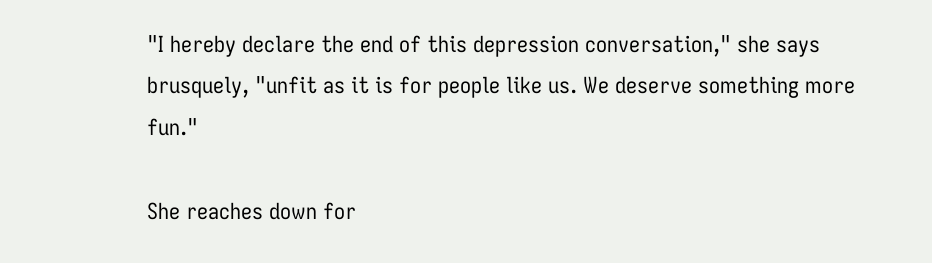"I hereby declare the end of this depression conversation," she says brusquely, "unfit as it is for people like us. We deserve something more fun."

She reaches down for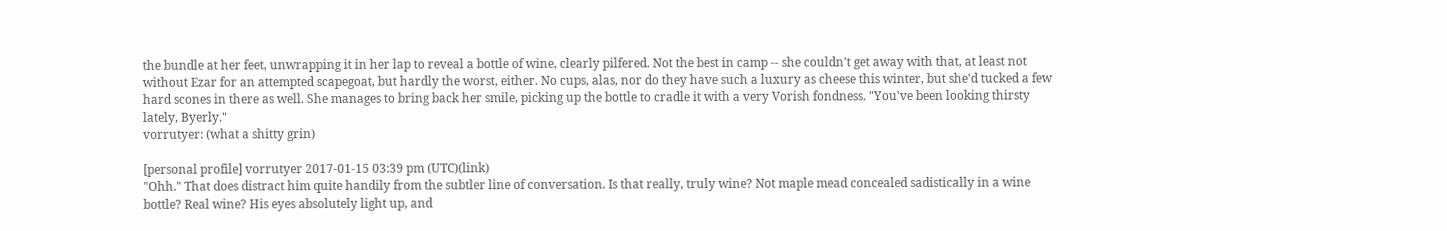the bundle at her feet, unwrapping it in her lap to reveal a bottle of wine, clearly pilfered. Not the best in camp -- she couldn't get away with that, at least not without Ezar for an attempted scapegoat, but hardly the worst, either. No cups, alas, nor do they have such a luxury as cheese this winter, but she'd tucked a few hard scones in there as well. She manages to bring back her smile, picking up the bottle to cradle it with a very Vorish fondness. "You've been looking thirsty lately, Byerly."
vorrutyer: (what a shitty grin)

[personal profile] vorrutyer 2017-01-15 03:39 pm (UTC)(link)
"Ohh." That does distract him quite handily from the subtler line of conversation. Is that really, truly wine? Not maple mead concealed sadistically in a wine bottle? Real wine? His eyes absolutely light up, and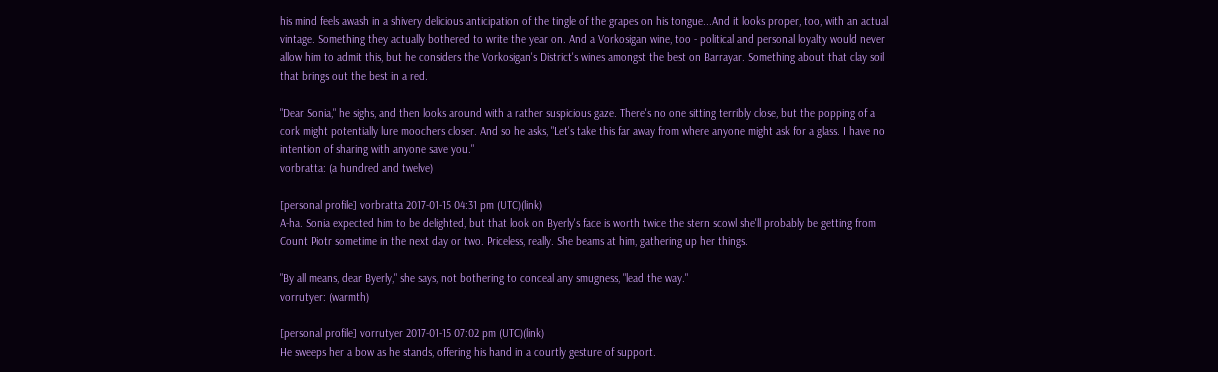his mind feels awash in a shivery delicious anticipation of the tingle of the grapes on his tongue...And it looks proper, too, with an actual vintage. Something they actually bothered to write the year on. And a Vorkosigan wine, too - political and personal loyalty would never allow him to admit this, but he considers the Vorkosigan's District's wines amongst the best on Barrayar. Something about that clay soil that brings out the best in a red.

"Dear Sonia," he sighs, and then looks around with a rather suspicious gaze. There's no one sitting terribly close, but the popping of a cork might potentially lure moochers closer. And so he asks, "Let's take this far away from where anyone might ask for a glass. I have no intention of sharing with anyone save you."
vorbratta: (a hundred and twelve)

[personal profile] vorbratta 2017-01-15 04:31 pm (UTC)(link)
A-ha. Sonia expected him to be delighted, but that look on Byerly's face is worth twice the stern scowl she'll probably be getting from Count Piotr sometime in the next day or two. Priceless, really. She beams at him, gathering up her things.

"By all means, dear Byerly," she says, not bothering to conceal any smugness, "lead the way."
vorrutyer: (warmth)

[personal profile] vorrutyer 2017-01-15 07:02 pm (UTC)(link)
He sweeps her a bow as he stands, offering his hand in a courtly gesture of support.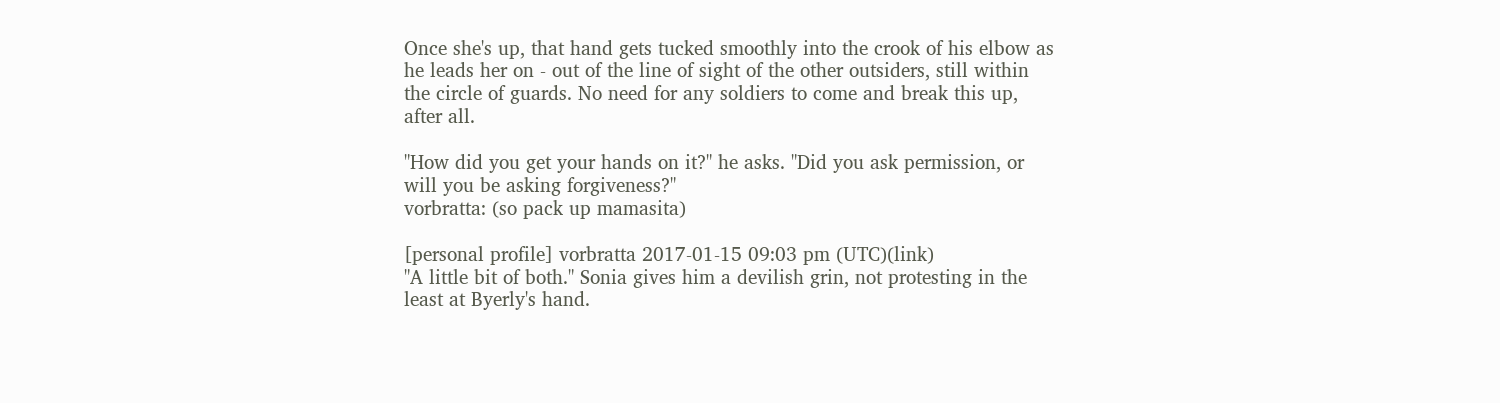Once she's up, that hand gets tucked smoothly into the crook of his elbow as he leads her on - out of the line of sight of the other outsiders, still within the circle of guards. No need for any soldiers to come and break this up, after all.

"How did you get your hands on it?" he asks. "Did you ask permission, or will you be asking forgiveness?"
vorbratta: (so pack up mamasita)

[personal profile] vorbratta 2017-01-15 09:03 pm (UTC)(link)
"A little bit of both." Sonia gives him a devilish grin, not protesting in the least at Byerly's hand.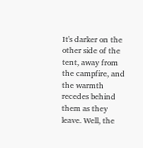It's darker on the other side of the tent, away from the campfire, and the warmth recedes behind them as they leave. Well, the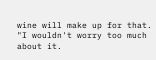wine will make up for that. "I wouldn't worry too much about it.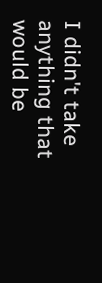I didn't take anything that would be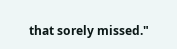that sorely missed."